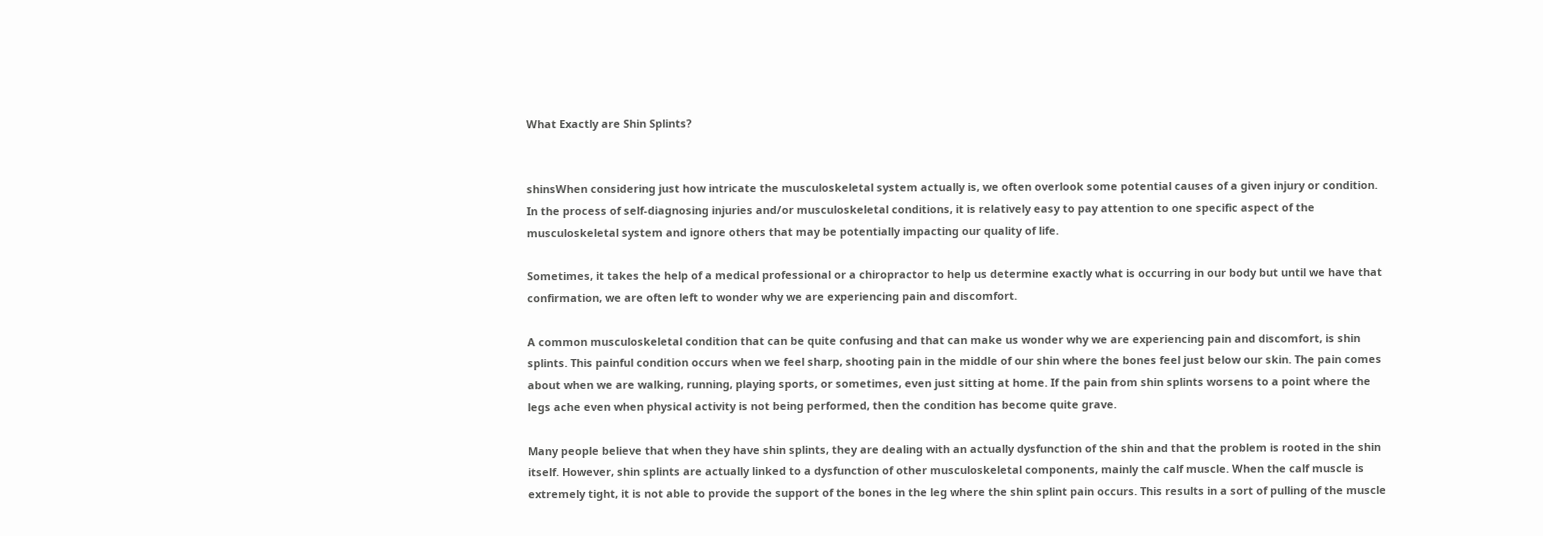What Exactly are Shin Splints?


shinsWhen considering just how intricate the musculoskeletal system actually is, we often overlook some potential causes of a given injury or condition. In the process of self-diagnosing injuries and/or musculoskeletal conditions, it is relatively easy to pay attention to one specific aspect of the musculoskeletal system and ignore others that may be potentially impacting our quality of life.

Sometimes, it takes the help of a medical professional or a chiropractor to help us determine exactly what is occurring in our body but until we have that confirmation, we are often left to wonder why we are experiencing pain and discomfort.

A common musculoskeletal condition that can be quite confusing and that can make us wonder why we are experiencing pain and discomfort, is shin splints. This painful condition occurs when we feel sharp, shooting pain in the middle of our shin where the bones feel just below our skin. The pain comes about when we are walking, running, playing sports, or sometimes, even just sitting at home. If the pain from shin splints worsens to a point where the legs ache even when physical activity is not being performed, then the condition has become quite grave.

Many people believe that when they have shin splints, they are dealing with an actually dysfunction of the shin and that the problem is rooted in the shin itself. However, shin splints are actually linked to a dysfunction of other musculoskeletal components, mainly the calf muscle. When the calf muscle is extremely tight, it is not able to provide the support of the bones in the leg where the shin splint pain occurs. This results in a sort of pulling of the muscle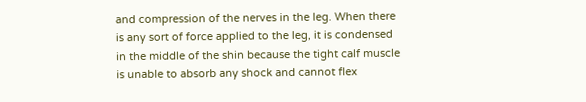and compression of the nerves in the leg. When there is any sort of force applied to the leg, it is condensed in the middle of the shin because the tight calf muscle is unable to absorb any shock and cannot flex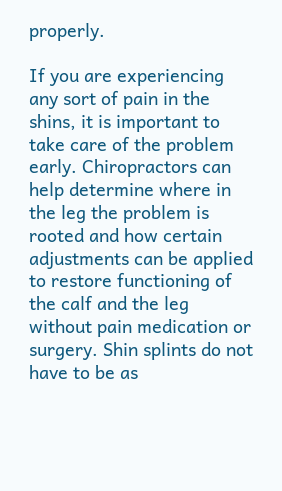properly.

If you are experiencing any sort of pain in the shins, it is important to take care of the problem early. Chiropractors can help determine where in the leg the problem is rooted and how certain adjustments can be applied to restore functioning of the calf and the leg without pain medication or surgery. Shin splints do not have to be as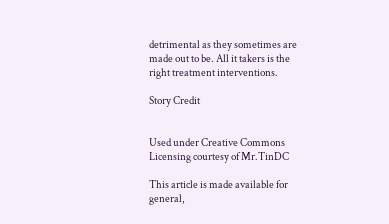detrimental as they sometimes are made out to be. All it takers is the right treatment interventions.

Story Credit


Used under Creative Commons Licensing courtesy of Mr.TinDC

This article is made available for general,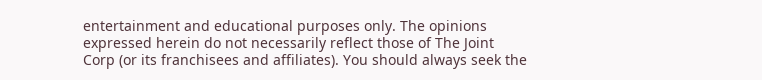entertainment and educational purposes only. The opinions expressed herein do not necessarily reflect those of The Joint Corp (or its franchisees and affiliates). You should always seek the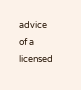advice of a licensed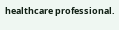healthcare professional.